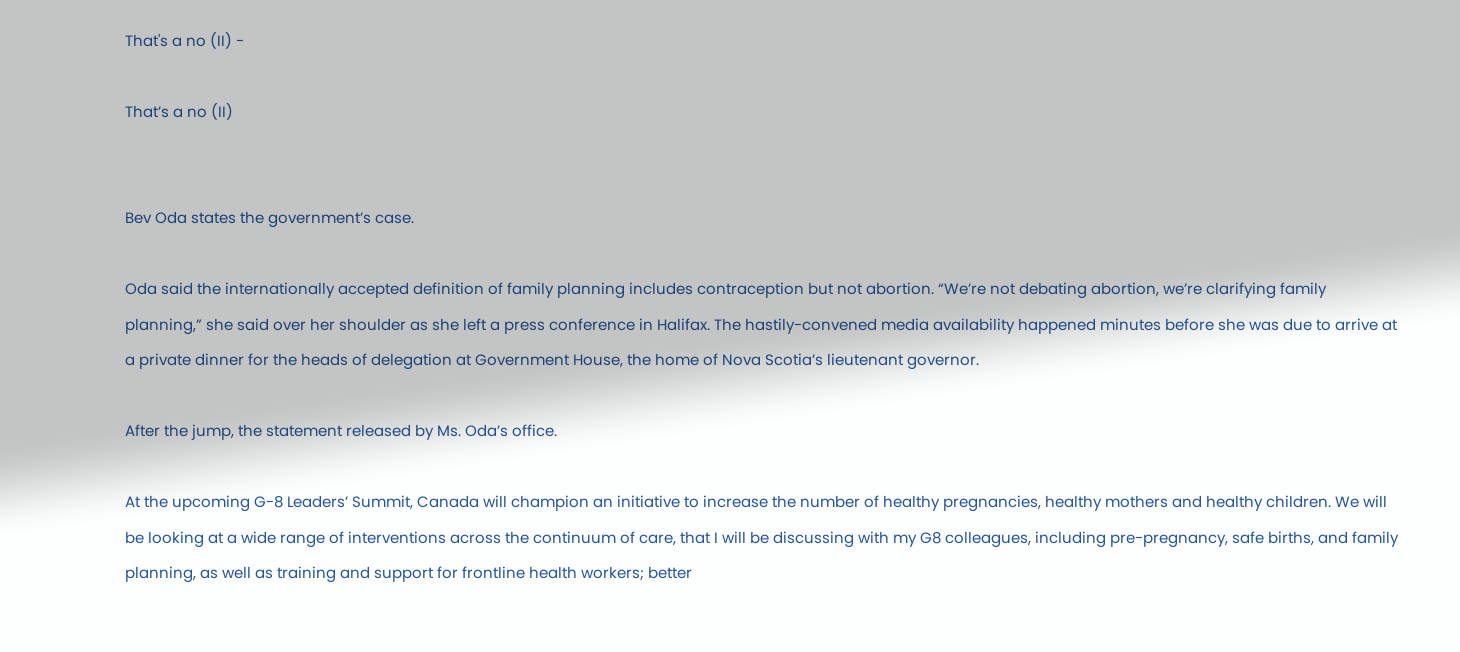That's a no (II) -

That’s a no (II)


Bev Oda states the government’s case.

Oda said the internationally accepted definition of family planning includes contraception but not abortion. “We’re not debating abortion, we’re clarifying family planning,” she said over her shoulder as she left a press conference in Halifax. The hastily-convened media availability happened minutes before she was due to arrive at a private dinner for the heads of delegation at Government House, the home of Nova Scotia’s lieutenant governor.

After the jump, the statement released by Ms. Oda’s office.

At the upcoming G-8 Leaders’ Summit, Canada will champion an initiative to increase the number of healthy pregnancies, healthy mothers and healthy children. We will be looking at a wide range of interventions across the continuum of care, that I will be discussing with my G8 colleagues, including pre-pregnancy, safe births, and family planning, as well as training and support for frontline health workers; better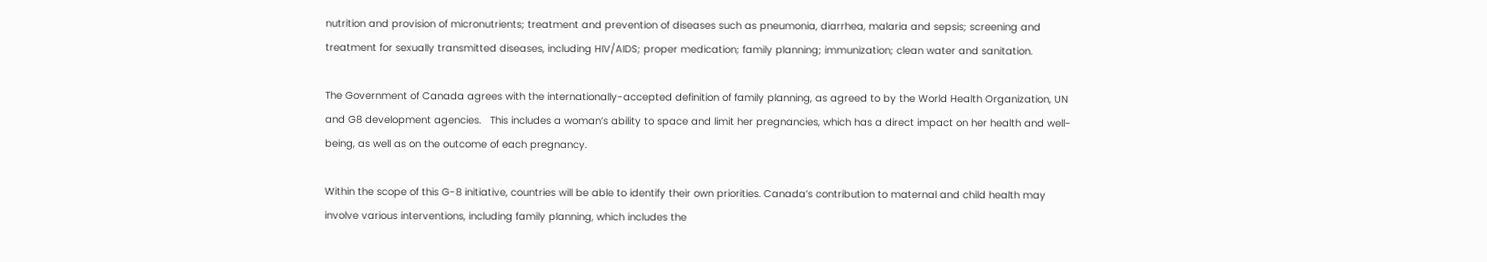nutrition and provision of micronutrients; treatment and prevention of diseases such as pneumonia, diarrhea, malaria and sepsis; screening and treatment for sexually transmitted diseases, including HIV/AIDS; proper medication; family planning; immunization; clean water and sanitation.

The Government of Canada agrees with the internationally-accepted definition of family planning, as agreed to by the World Health Organization, UN and G8 development agencies.   This includes a woman’s ability to space and limit her pregnancies, which has a direct impact on her health and well-being, as well as on the outcome of each pregnancy.

Within the scope of this G-8 initiative, countries will be able to identify their own priorities. Canada’s contribution to maternal and child health may involve various interventions, including family planning, which includes the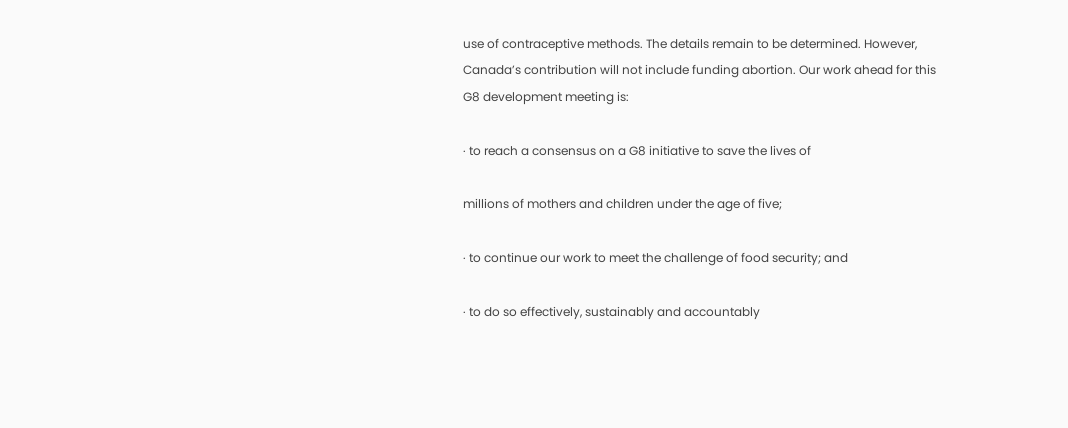use of contraceptive methods. The details remain to be determined. However, Canada’s contribution will not include funding abortion. Our work ahead for this G8 development meeting is:

∙ to reach a consensus on a G8 initiative to save the lives of

millions of mothers and children under the age of five;

∙ to continue our work to meet the challenge of food security; and

∙ to do so effectively, sustainably and accountably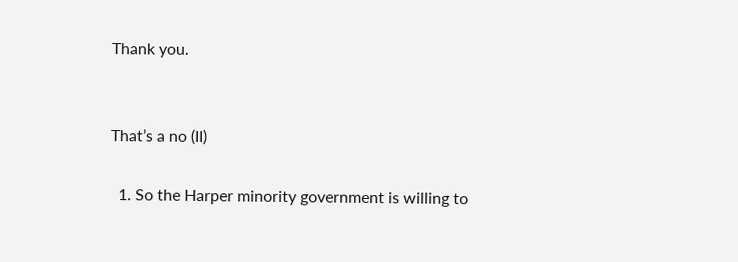Thank you.


That’s a no (II)

  1. So the Harper minority government is willing to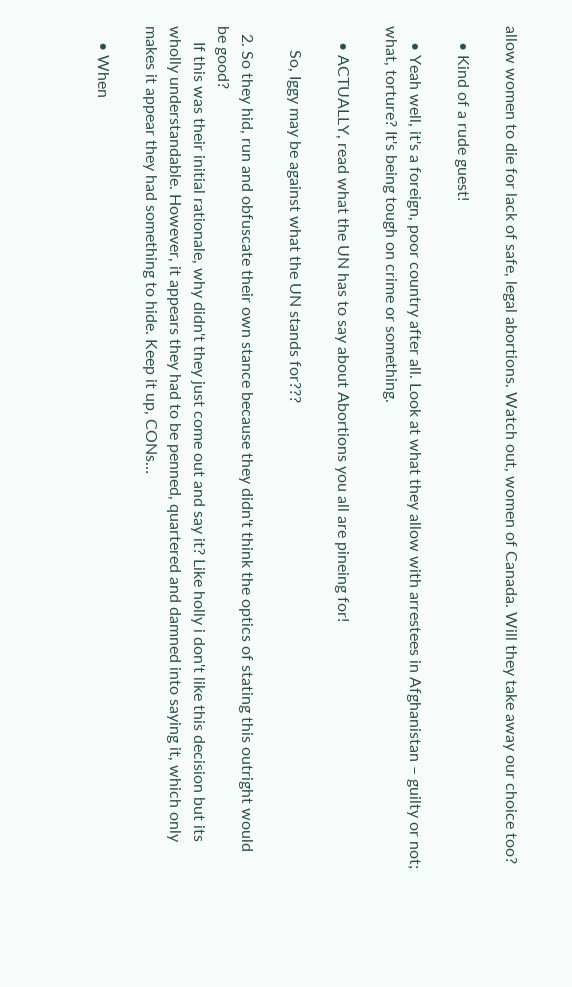allow women to die for lack of safe, legal abortions. Watch out, women of Canada. Will they take away our choice too?

    • Kind of a rude guest!

    • Yeah well, it's a foreign, poor country after all. Look at what they allow with arrestees in Afghanistan – guilty or not; what, torture? It's being tough on crime or something.

    • ACTUALLY, read what the UN has to say about Abortions you all are pineing for!

      So, Iggy may be against what the UN stands for???

  2. So they hid, run and obfuscate their own stance because they didn't think the optics of stating this outright would be good?
    If this was their initial rationale, why didn't they just come out and say it? Like holly i don't like this decision but its wholly understandable. However, it appears they had to be penned, quartered and damned into saying it, which only makes it appear they had something to hide. Keep it up, CONs…

    • When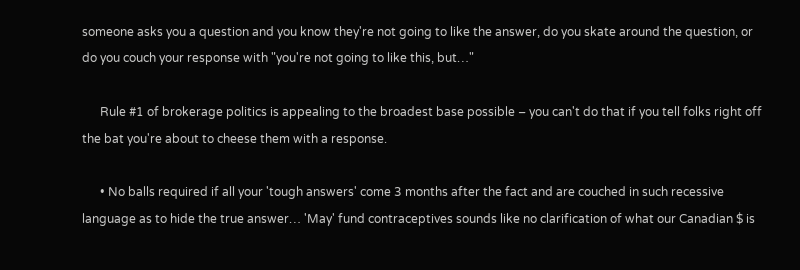someone asks you a question and you know they're not going to like the answer, do you skate around the question, or do you couch your response with "you're not going to like this, but…"

      Rule #1 of brokerage politics is appealing to the broadest base possible – you can't do that if you tell folks right off the bat you're about to cheese them with a response.

      • No balls required if all your 'tough answers' come 3 months after the fact and are couched in such recessive language as to hide the true answer… 'May' fund contraceptives sounds like no clarification of what our Canadian $ is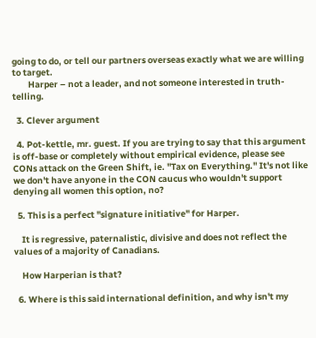going to do, or tell our partners overseas exactly what we are willing to target.
        Harper – not a leader, and not someone interested in truth-telling.

  3. Clever argument

  4. Pot-kettle, mr. guest. If you are trying to say that this argument is off-base or completely without empirical evidence, please see CONs attack on the Green Shift, ie. "Tax on Everything." It's not like we don't have anyone in the CON caucus who wouldn't support denying all women this option, no?

  5. This is a perfect "signature initiative" for Harper.

    It is regressive, paternalistic, divisive and does not reflect the values of a majority of Canadians.

    How Harperian is that?

  6. Where is this said international definition, and why isn't my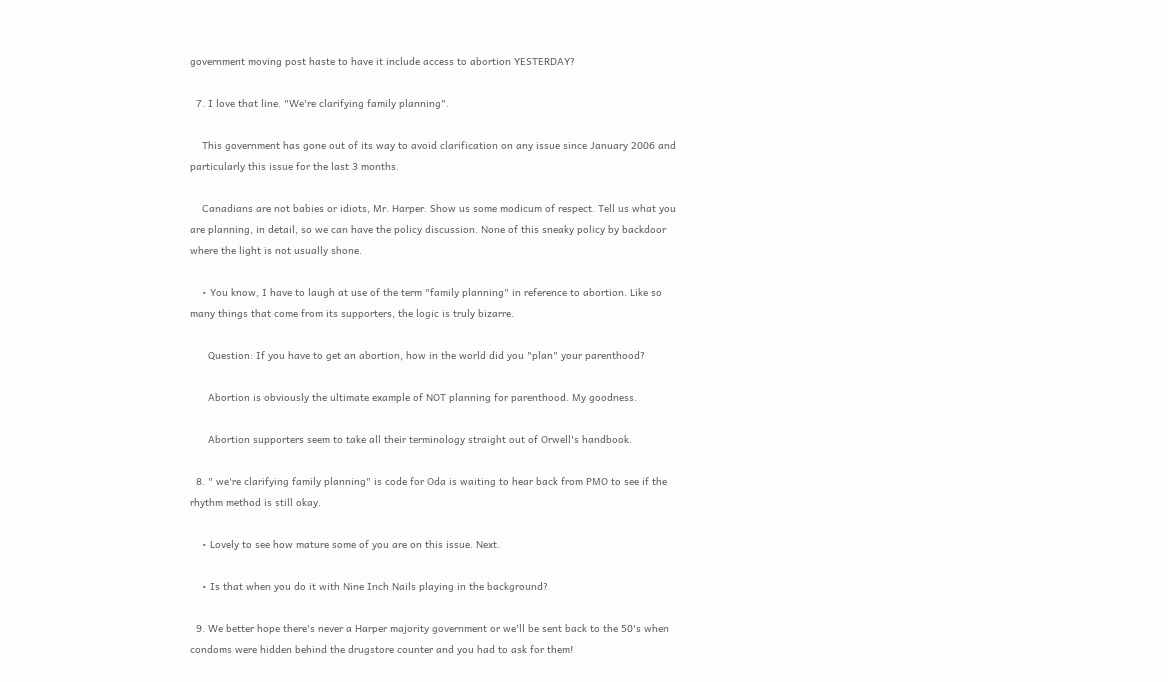government moving post haste to have it include access to abortion YESTERDAY?

  7. I love that line. "We're clarifying family planning".

    This government has gone out of its way to avoid clarification on any issue since January 2006 and particularly this issue for the last 3 months.

    Canadians are not babies or idiots, Mr. Harper. Show us some modicum of respect. Tell us what you are planning, in detail, so we can have the policy discussion. None of this sneaky policy by backdoor where the light is not usually shone.

    • You know, I have to laugh at use of the term "family planning" in reference to abortion. Like so many things that come from its supporters, the logic is truly bizarre.

      Question: If you have to get an abortion, how in the world did you "plan" your parenthood?

      Abortion is obviously the ultimate example of NOT planning for parenthood. My goodness.

      Abortion supporters seem to take all their terminology straight out of Orwell's handbook.

  8. " we're clarifying family planning" is code for Oda is waiting to hear back from PMO to see if the rhythm method is still okay.

    • Lovely to see how mature some of you are on this issue. Next.

    • Is that when you do it with Nine Inch Nails playing in the background?

  9. We better hope there's never a Harper majority government or we'll be sent back to the 50's when condoms were hidden behind the drugstore counter and you had to ask for them!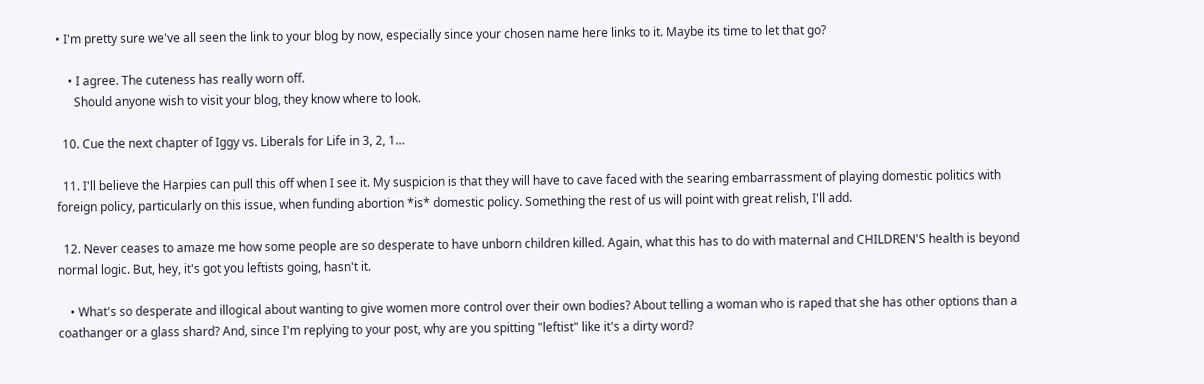• I'm pretty sure we've all seen the link to your blog by now, especially since your chosen name here links to it. Maybe its time to let that go?

    • I agree. The cuteness has really worn off.
      Should anyone wish to visit your blog, they know where to look.

  10. Cue the next chapter of Iggy vs. Liberals for Life in 3, 2, 1…

  11. I'll believe the Harpies can pull this off when I see it. My suspicion is that they will have to cave faced with the searing embarrassment of playing domestic politics with foreign policy, particularly on this issue, when funding abortion *is* domestic policy. Something the rest of us will point with great relish, I'll add.

  12. Never ceases to amaze me how some people are so desperate to have unborn children killed. Again, what this has to do with maternal and CHILDREN'S health is beyond normal logic. But, hey, it's got you leftists going, hasn't it.

    • What's so desperate and illogical about wanting to give women more control over their own bodies? About telling a woman who is raped that she has other options than a coathanger or a glass shard? And, since I'm replying to your post, why are you spitting "leftist" like it's a dirty word?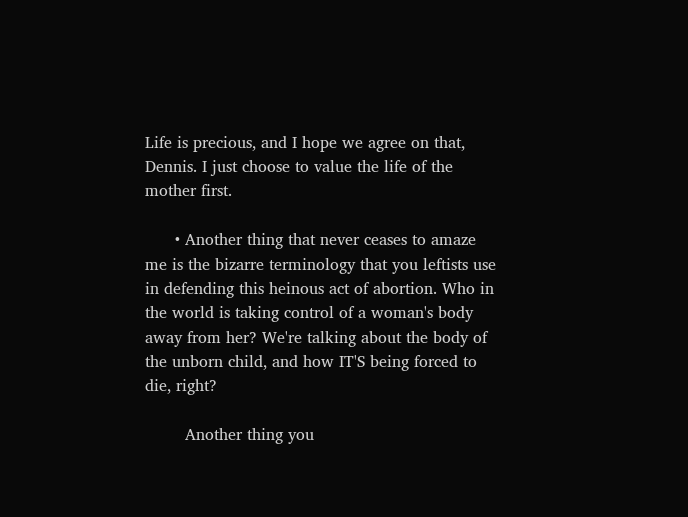Life is precious, and I hope we agree on that, Dennis. I just choose to value the life of the mother first.

      • Another thing that never ceases to amaze me is the bizarre terminology that you leftists use in defending this heinous act of abortion. Who in the world is taking control of a woman's body away from her? We're talking about the body of the unborn child, and how IT'S being forced to die, right?

        Another thing you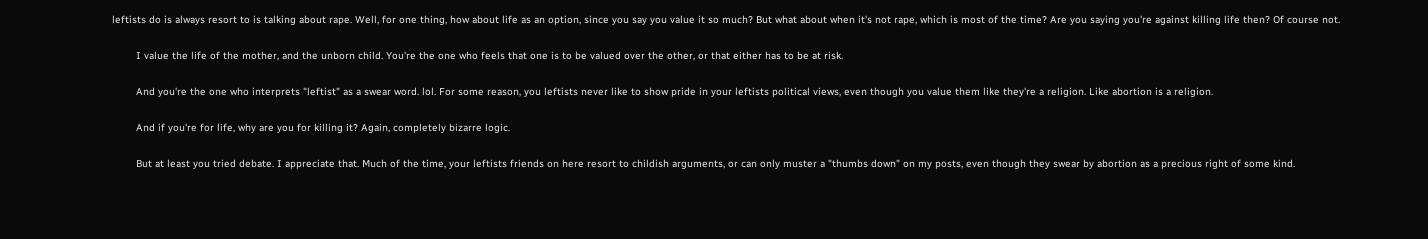leftists do is always resort to is talking about rape. Well, for one thing, how about life as an option, since you say you value it so much? But what about when it's not rape, which is most of the time? Are you saying you're against killing life then? Of course not.

        I value the life of the mother, and the unborn child. You're the one who feels that one is to be valued over the other, or that either has to be at risk.

        And you're the one who interprets "leftist" as a swear word. lol. For some reason, you leftists never like to show pride in your leftists political views, even though you value them like they're a religion. Like abortion is a religion.

        And if you're for life, why are you for killing it? Again, completely bizarre logic.

        But at least you tried debate. I appreciate that. Much of the time, your leftists friends on here resort to childish arguments, or can only muster a "thumbs down" on my posts, even though they swear by abortion as a precious right of some kind.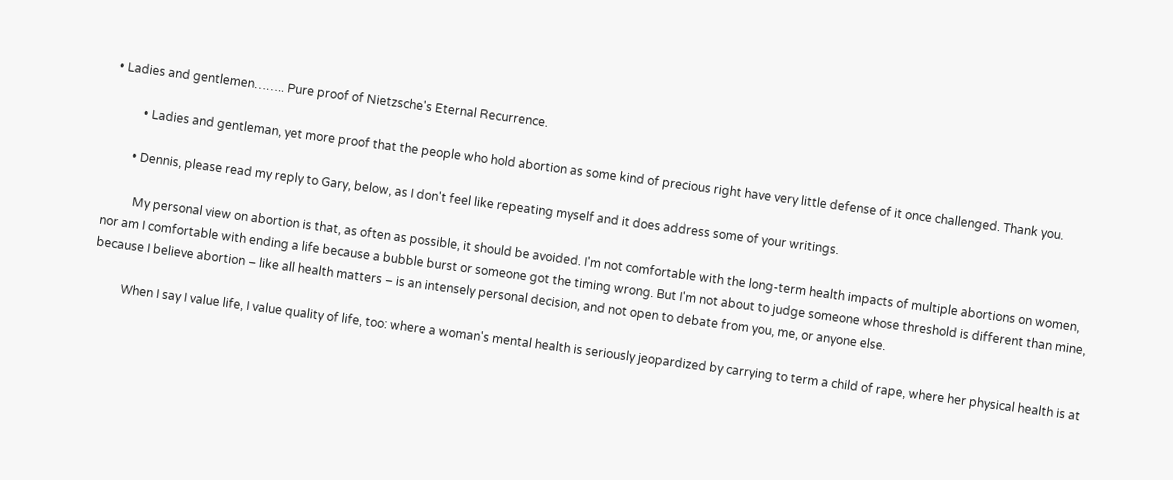• Ladies and gentlemen…….. Pure proof of Nietzsche's Eternal Recurrence.

          • Ladies and gentleman, yet more proof that the people who hold abortion as some kind of precious right have very little defense of it once challenged. Thank you.

        • Dennis, please read my reply to Gary, below, as I don't feel like repeating myself and it does address some of your writings.

          My personal view on abortion is that, as often as possible, it should be avoided. I'm not comfortable with the long-term health impacts of multiple abortions on women, nor am I comfortable with ending a life because a bubble burst or someone got the timing wrong. But I'm not about to judge someone whose threshold is different than mine, because I believe abortion – like all health matters – is an intensely personal decision, and not open to debate from you, me, or anyone else.

          When I say I value life, I value quality of life, too: where a woman's mental health is seriously jeopardized by carrying to term a child of rape, where her physical health is at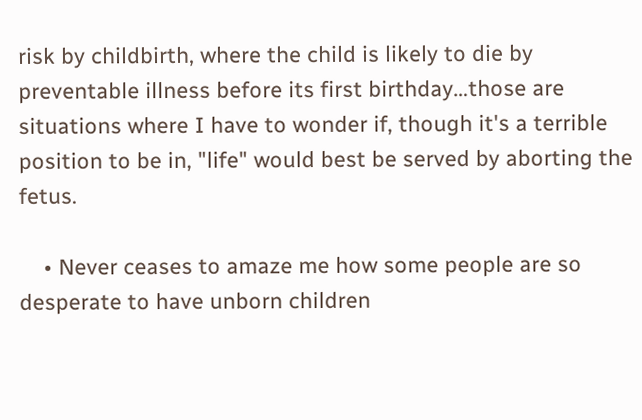risk by childbirth, where the child is likely to die by preventable illness before its first birthday…those are situations where I have to wonder if, though it's a terrible position to be in, "life" would best be served by aborting the fetus.

    • Never ceases to amaze me how some people are so desperate to have unborn children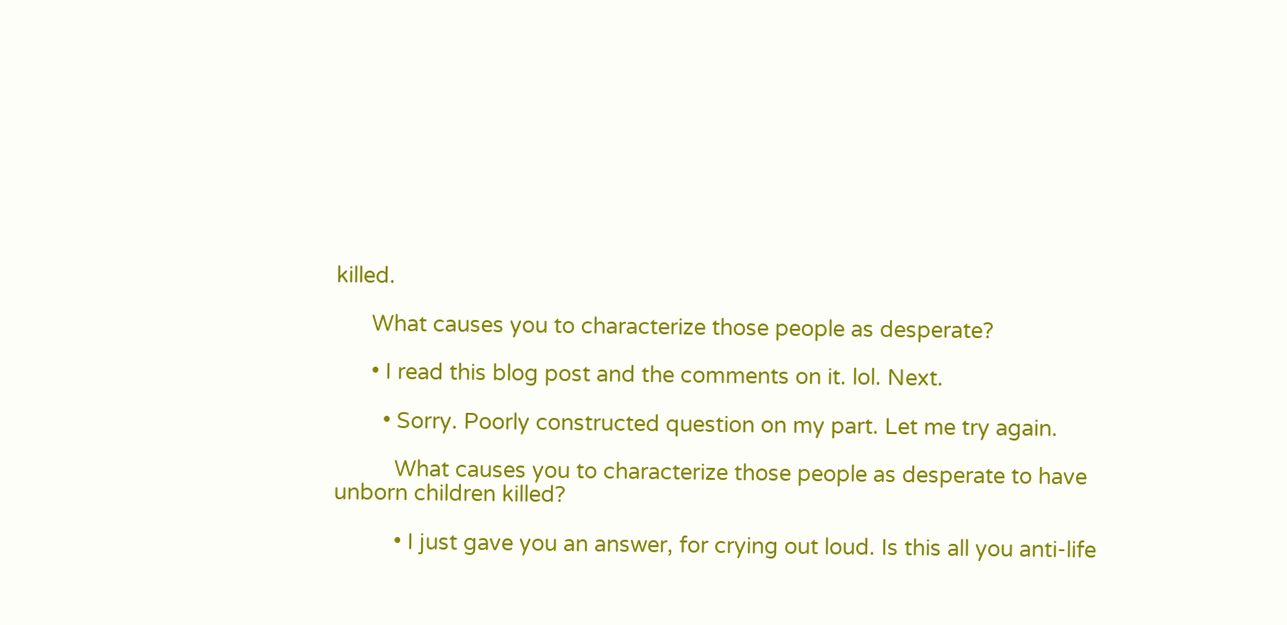killed.

      What causes you to characterize those people as desperate?

      • I read this blog post and the comments on it. lol. Next.

        • Sorry. Poorly constructed question on my part. Let me try again.

          What causes you to characterize those people as desperate to have unborn children killed?

          • I just gave you an answer, for crying out loud. Is this all you anti-life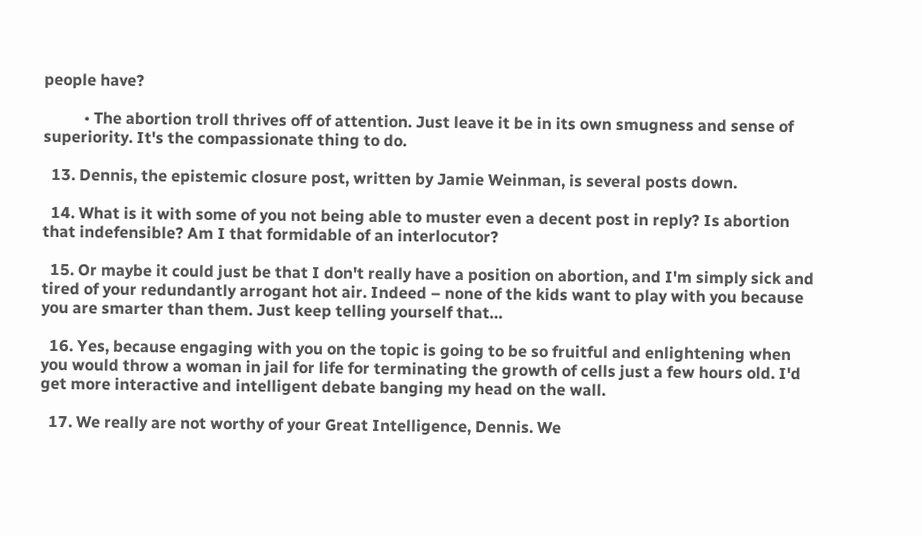people have?

          • The abortion troll thrives off of attention. Just leave it be in its own smugness and sense of superiority. It's the compassionate thing to do.

  13. Dennis, the epistemic closure post, written by Jamie Weinman, is several posts down.

  14. What is it with some of you not being able to muster even a decent post in reply? Is abortion that indefensible? Am I that formidable of an interlocutor?

  15. Or maybe it could just be that I don't really have a position on abortion, and I'm simply sick and tired of your redundantly arrogant hot air. Indeed – none of the kids want to play with you because you are smarter than them. Just keep telling yourself that…

  16. Yes, because engaging with you on the topic is going to be so fruitful and enlightening when you would throw a woman in jail for life for terminating the growth of cells just a few hours old. I'd get more interactive and intelligent debate banging my head on the wall.

  17. We really are not worthy of your Great Intelligence, Dennis. We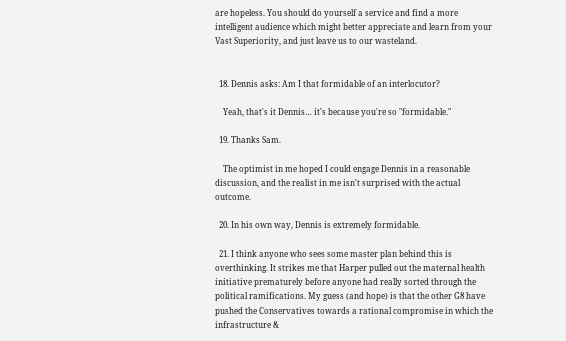are hopeless. You should do yourself a service and find a more intelligent audience which might better appreciate and learn from your Vast Superiority, and just leave us to our wasteland.


  18. Dennis asks: Am I that formidable of an interlocutor?

    Yeah, that's it Dennis… it's because you're so "formidable."

  19. Thanks Sam.

    The optimist in me hoped I could engage Dennis in a reasonable discussion, and the realist in me isn't surprised with the actual outcome.

  20. In his own way, Dennis is extremely formidable.

  21. I think anyone who sees some master plan behind this is overthinking. It strikes me that Harper pulled out the maternal health initiative prematurely before anyone had really sorted through the political ramifications. My guess (and hope) is that the other G8 have pushed the Conservatives towards a rational compromise in which the infrastructure &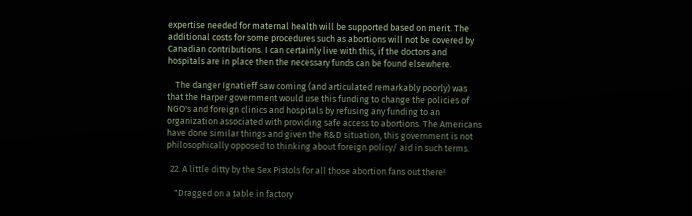expertise needed for maternal health will be supported based on merit. The additional costs for some procedures such as abortions will not be covered by Canadian contributions. I can certainly live with this, if the doctors and hospitals are in place then the necessary funds can be found elsewhere.

    The danger Ignatieff saw coming (and articulated remarkably poorly) was that the Harper government would use this funding to change the policies of NGO's and foreign clinics and hospitals by refusing any funding to an organization associated with providing safe access to abortions. The Americans have done similar things and given the R&D situation, this government is not philosophically opposed to thinking about foreign policy/ aid in such terms.

  22. A little ditty by the Sex Pistols for all those abortion fans out there!

    "Dragged on a table in factory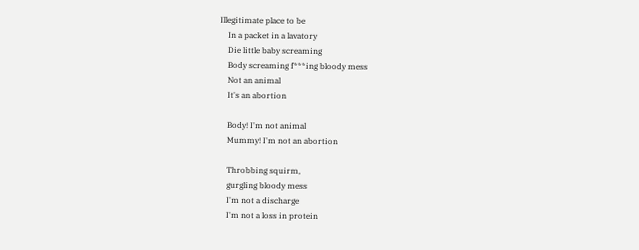Illegitimate place to be
    In a packet in a lavatory
    Die little baby screaming
    Body screaming f***ing bloody mess
    Not an animal
    It's an abortion

    Body! I'm not animal
    Mummy! I'm not an abortion

    Throbbing squirm,
    gurgling bloody mess
    I'm not a discharge
    I'm not a loss in protein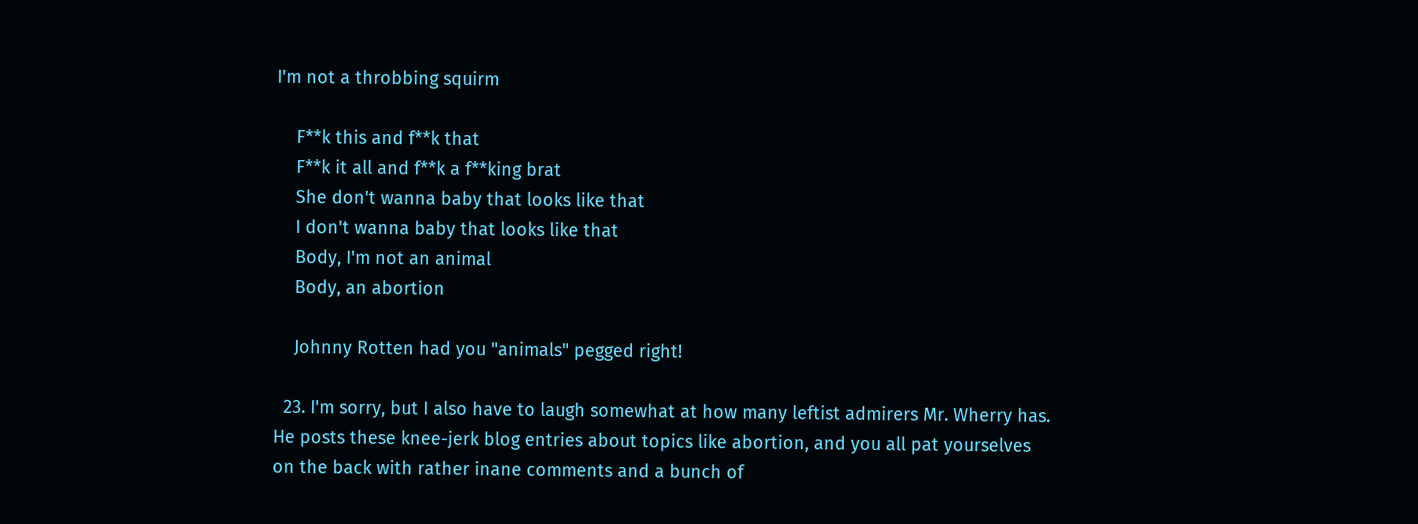I'm not a throbbing squirm

    F**k this and f**k that
    F**k it all and f**k a f**king brat
    She don't wanna baby that looks like that
    I don't wanna baby that looks like that
    Body, I'm not an animal
    Body, an abortion

    Johnny Rotten had you "animals" pegged right!

  23. I'm sorry, but I also have to laugh somewhat at how many leftist admirers Mr. Wherry has. He posts these knee-jerk blog entries about topics like abortion, and you all pat yourselves on the back with rather inane comments and a bunch of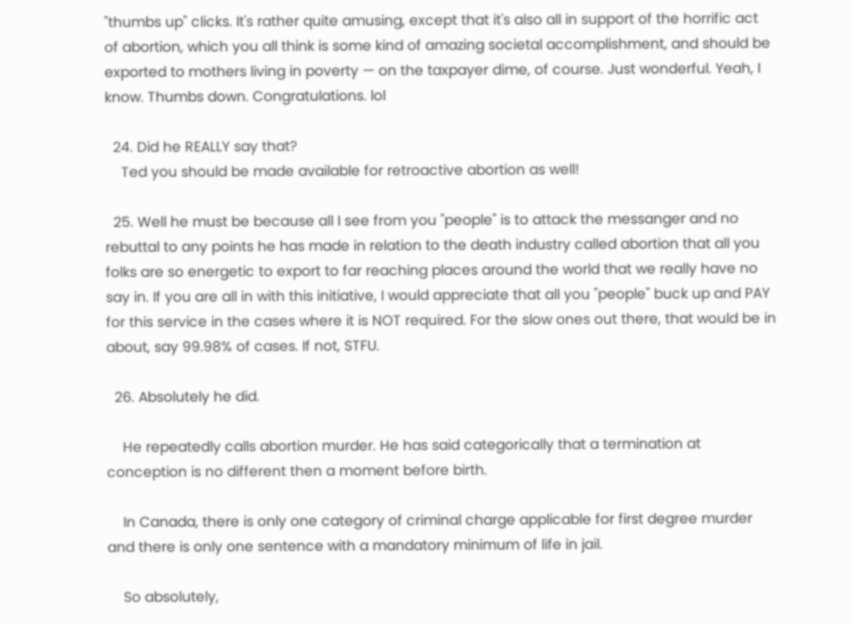"thumbs up" clicks. It's rather quite amusing, except that it's also all in support of the horrific act of abortion, which you all think is some kind of amazing societal accomplishment, and should be exported to mothers living in poverty — on the taxpayer dime, of course. Just wonderful. Yeah, I know. Thumbs down. Congratulations. lol

  24. Did he REALLY say that?
    Ted you should be made available for retroactive abortion as well!

  25. Well he must be because all I see from you "people" is to attack the messanger and no rebuttal to any points he has made in relation to the death industry called abortion that all you folks are so energetic to export to far reaching places around the world that we really have no say in. If you are all in with this initiative, I would appreciate that all you "people" buck up and PAY for this service in the cases where it is NOT required. For the slow ones out there, that would be in about, say 99.98% of cases. If not, STFU.

  26. Absolutely he did.

    He repeatedly calls abortion murder. He has said categorically that a termination at conception is no different then a moment before birth.

    In Canada, there is only one category of criminal charge applicable for first degree murder and there is only one sentence with a mandatory minimum of life in jail.

    So absolutely,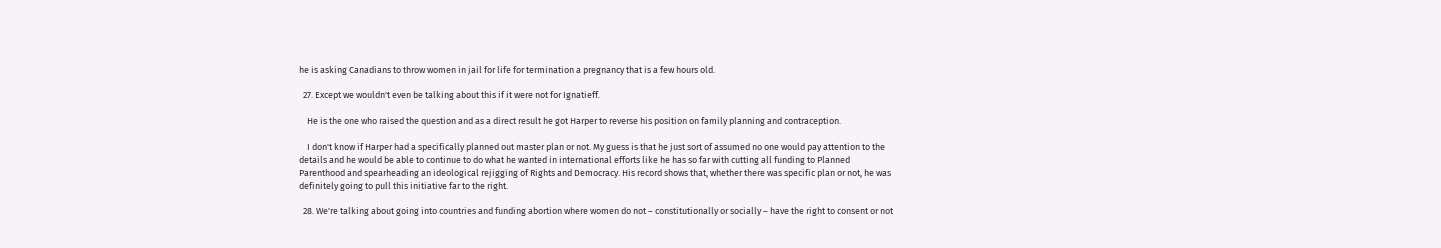he is asking Canadians to throw women in jail for life for termination a pregnancy that is a few hours old.

  27. Except we wouldn't even be talking about this if it were not for Ignatieff.

    He is the one who raised the question and as a direct result he got Harper to reverse his position on family planning and contraception.

    I don't know if Harper had a specifically planned out master plan or not. My guess is that he just sort of assumed no one would pay attention to the details and he would be able to continue to do what he wanted in international efforts like he has so far with cutting all funding to Planned Parenthood and spearheading an ideological rejigging of Rights and Democracy. His record shows that, whether there was specific plan or not, he was definitely going to pull this initiative far to the right.

  28. We're talking about going into countries and funding abortion where women do not – constitutionally or socially – have the right to consent or not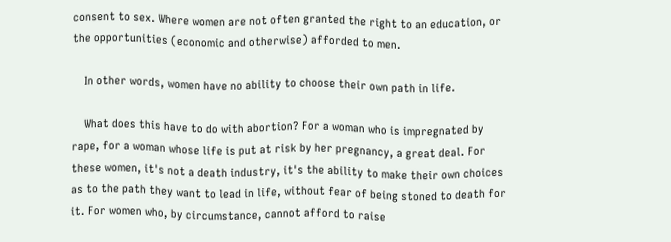consent to sex. Where women are not often granted the right to an education, or the opportunities (economic and otherwise) afforded to men.

    In other words, women have no ability to choose their own path in life.

    What does this have to do with abortion? For a woman who is impregnated by rape, for a woman whose life is put at risk by her pregnancy, a great deal. For these women, it's not a death industry, it's the ability to make their own choices as to the path they want to lead in life, without fear of being stoned to death for it. For women who, by circumstance, cannot afford to raise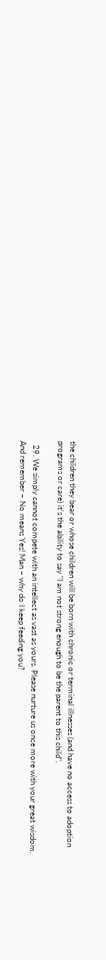the children they bear or whose children will be born with chronic or terminal illnesses (and have no access to adoption programs or care) it's the ability to say "I am not strong enough to be the parent to this child".

  29. We simply cannot compete with an intellect as vast as yours. Please nurture us once more with your great wisdom. And remember – No means Yes! Man – why do I keep feeding you?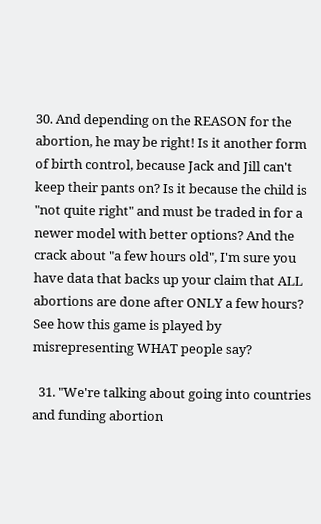30. And depending on the REASON for the abortion, he may be right! Is it another form of birth control, because Jack and Jill can't keep their pants on? Is it because the child is "not quite right" and must be traded in for a newer model with better options? And the crack about "a few hours old", I'm sure you have data that backs up your claim that ALL abortions are done after ONLY a few hours? See how this game is played by misrepresenting WHAT people say?

  31. "We're talking about going into countries and funding abortion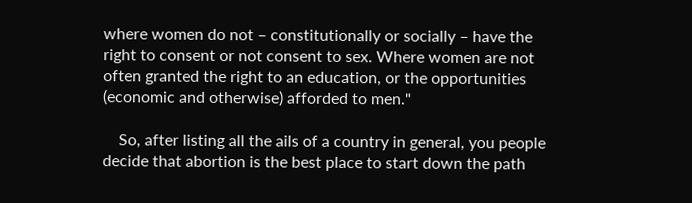where women do not – constitutionally or socially – have the right to consent or not consent to sex. Where women are not often granted the right to an education, or the opportunities (economic and otherwise) afforded to men."

    So, after listing all the ails of a country in general, you people decide that abortion is the best place to start down the path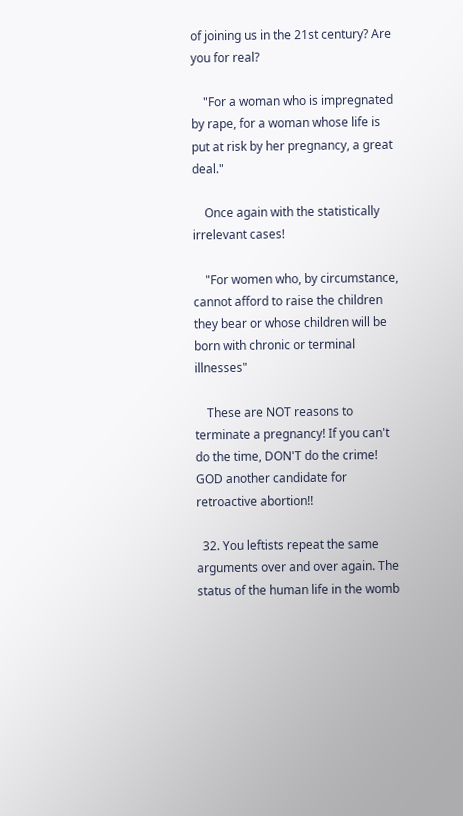of joining us in the 21st century? Are you for real?

    "For a woman who is impregnated by rape, for a woman whose life is put at risk by her pregnancy, a great deal."

    Once again with the statistically irrelevant cases!

    "For women who, by circumstance, cannot afford to raise the children they bear or whose children will be born with chronic or terminal illnesses"

    These are NOT reasons to terminate a pregnancy! If you can't do the time, DON'T do the crime! GOD another candidate for retroactive abortion!!

  32. You leftists repeat the same arguments over and over again. The status of the human life in the womb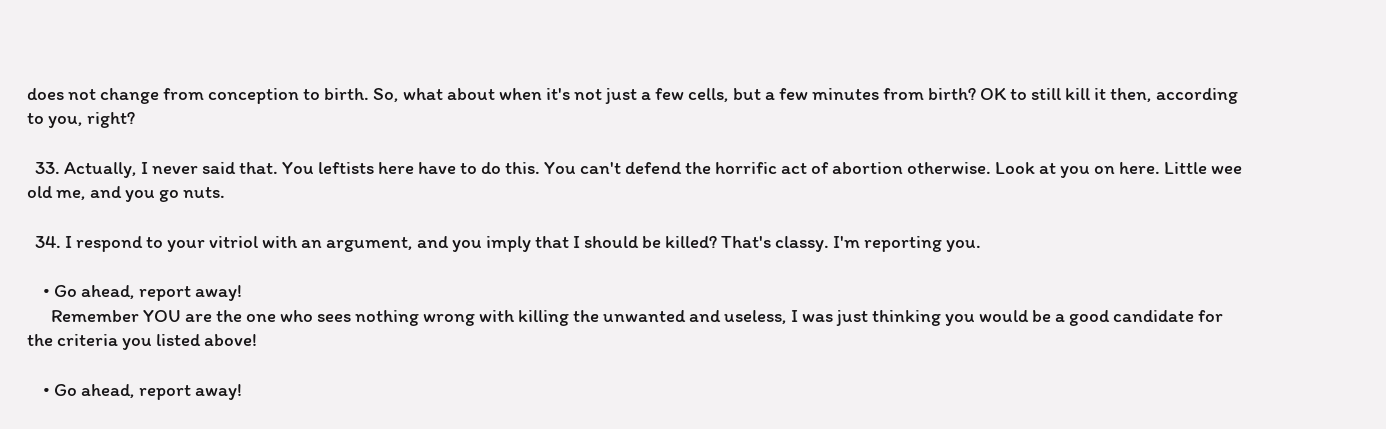does not change from conception to birth. So, what about when it's not just a few cells, but a few minutes from birth? OK to still kill it then, according to you, right?

  33. Actually, I never said that. You leftists here have to do this. You can't defend the horrific act of abortion otherwise. Look at you on here. Little wee old me, and you go nuts.

  34. I respond to your vitriol with an argument, and you imply that I should be killed? That's classy. I'm reporting you.

    • Go ahead, report away!
      Remember YOU are the one who sees nothing wrong with killing the unwanted and useless, I was just thinking you would be a good candidate for the criteria you listed above!

    • Go ahead, report away!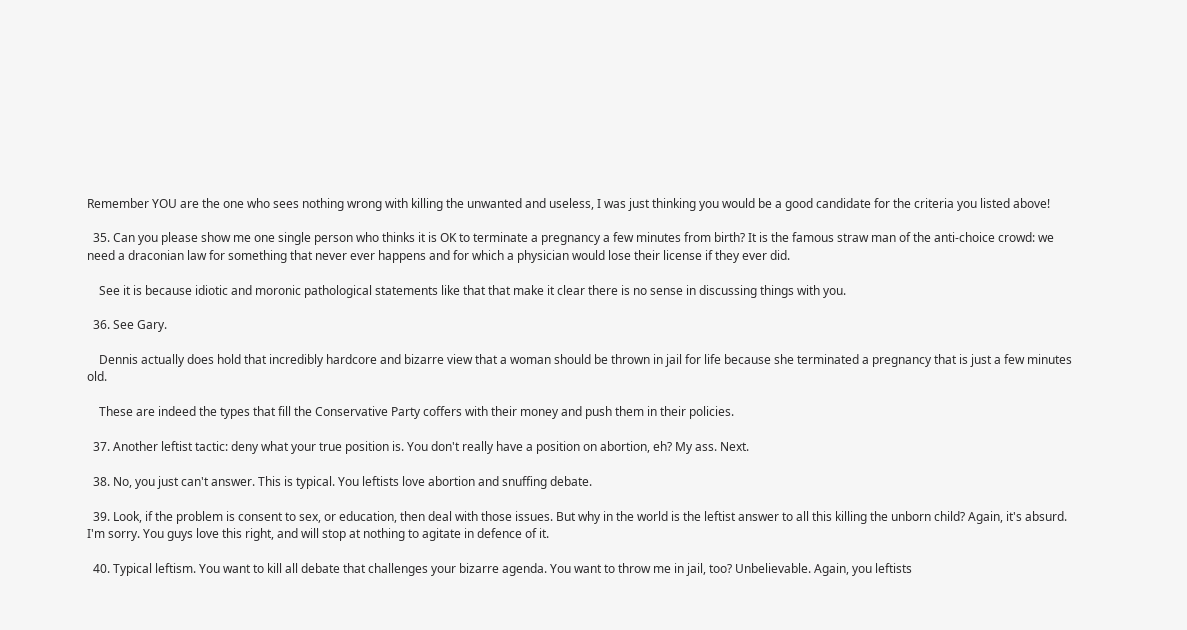Remember YOU are the one who sees nothing wrong with killing the unwanted and useless, I was just thinking you would be a good candidate for the criteria you listed above!

  35. Can you please show me one single person who thinks it is OK to terminate a pregnancy a few minutes from birth? It is the famous straw man of the anti-choice crowd: we need a draconian law for something that never ever happens and for which a physician would lose their license if they ever did.

    See it is because idiotic and moronic pathological statements like that that make it clear there is no sense in discussing things with you.

  36. See Gary.

    Dennis actually does hold that incredibly hardcore and bizarre view that a woman should be thrown in jail for life because she terminated a pregnancy that is just a few minutes old.

    These are indeed the types that fill the Conservative Party coffers with their money and push them in their policies.

  37. Another leftist tactic: deny what your true position is. You don't really have a position on abortion, eh? My ass. Next.

  38. No, you just can't answer. This is typical. You leftists love abortion and snuffing debate.

  39. Look, if the problem is consent to sex, or education, then deal with those issues. But why in the world is the leftist answer to all this killing the unborn child? Again, it's absurd. I'm sorry. You guys love this right, and will stop at nothing to agitate in defence of it.

  40. Typical leftism. You want to kill all debate that challenges your bizarre agenda. You want to throw me in jail, too? Unbelievable. Again, you leftists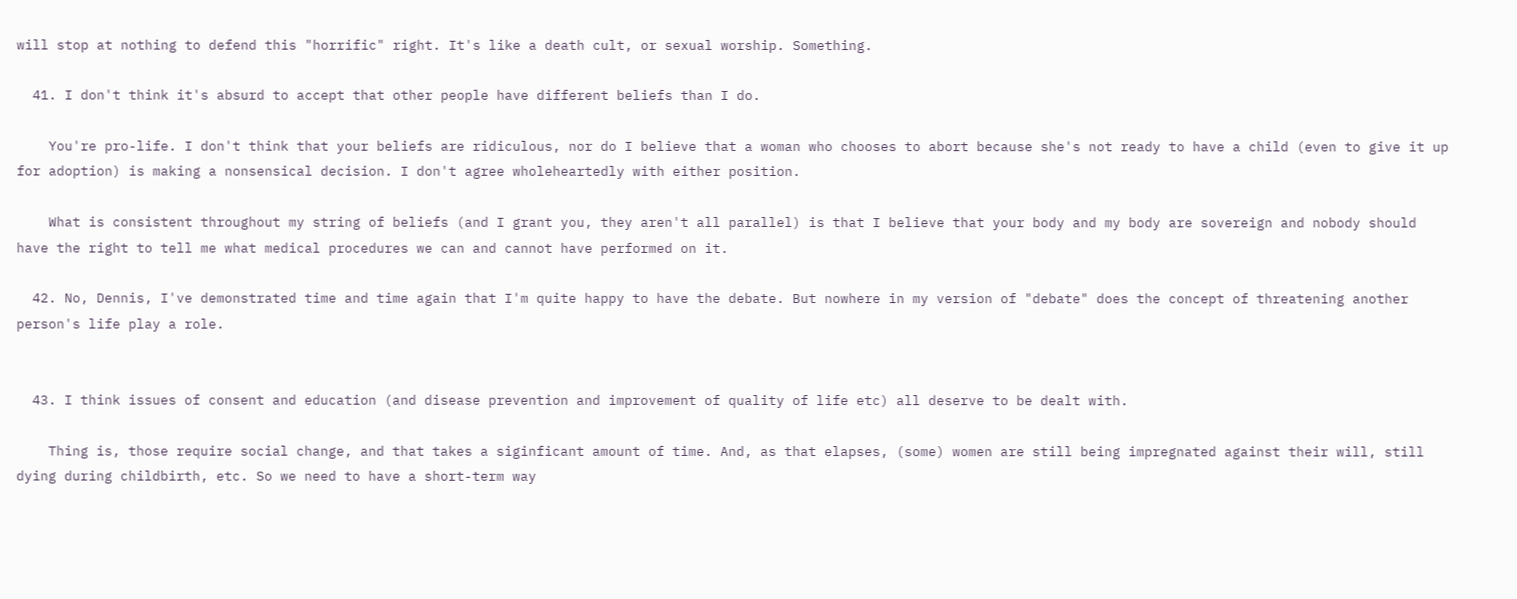will stop at nothing to defend this "horrific" right. It's like a death cult, or sexual worship. Something.

  41. I don't think it's absurd to accept that other people have different beliefs than I do.

    You're pro-life. I don't think that your beliefs are ridiculous, nor do I believe that a woman who chooses to abort because she's not ready to have a child (even to give it up for adoption) is making a nonsensical decision. I don't agree wholeheartedly with either position.

    What is consistent throughout my string of beliefs (and I grant you, they aren't all parallel) is that I believe that your body and my body are sovereign and nobody should have the right to tell me what medical procedures we can and cannot have performed on it.

  42. No, Dennis, I've demonstrated time and time again that I'm quite happy to have the debate. But nowhere in my version of "debate" does the concept of threatening another person's life play a role.


  43. I think issues of consent and education (and disease prevention and improvement of quality of life etc) all deserve to be dealt with.

    Thing is, those require social change, and that takes a siginficant amount of time. And, as that elapses, (some) women are still being impregnated against their will, still dying during childbirth, etc. So we need to have a short-term way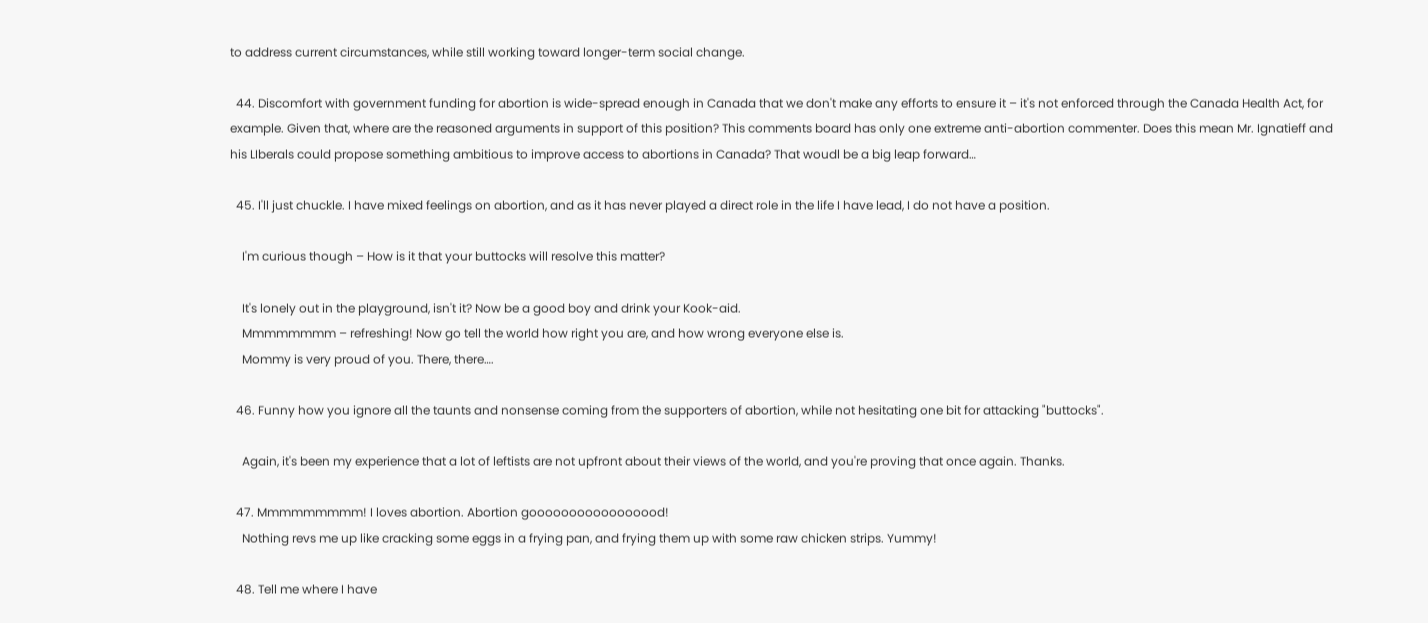to address current circumstances, while still working toward longer-term social change.

  44. Discomfort with government funding for abortion is wide-spread enough in Canada that we don't make any efforts to ensure it – it's not enforced through the Canada Health Act, for example. Given that, where are the reasoned arguments in support of this position? This comments board has only one extreme anti-abortion commenter. Does this mean Mr. Ignatieff and his LIberals could propose something ambitious to improve access to abortions in Canada? That woudl be a big leap forward…

  45. I'll just chuckle. I have mixed feelings on abortion, and as it has never played a direct role in the life I have lead, I do not have a position.

    I'm curious though – How is it that your buttocks will resolve this matter?

    It's lonely out in the playground, isn't it? Now be a good boy and drink your Kook-aid.
    Mmmmmmmm – refreshing! Now go tell the world how right you are, and how wrong everyone else is.
    Mommy is very proud of you. There, there….

  46. Funny how you ignore all the taunts and nonsense coming from the supporters of abortion, while not hesitating one bit for attacking "buttocks".

    Again, it's been my experience that a lot of leftists are not upfront about their views of the world, and you're proving that once again. Thanks.

  47. Mmmmmmmmm! I loves abortion. Abortion gooooooooooooooood!
    Nothing revs me up like cracking some eggs in a frying pan, and frying them up with some raw chicken strips. Yummy!

  48. Tell me where I have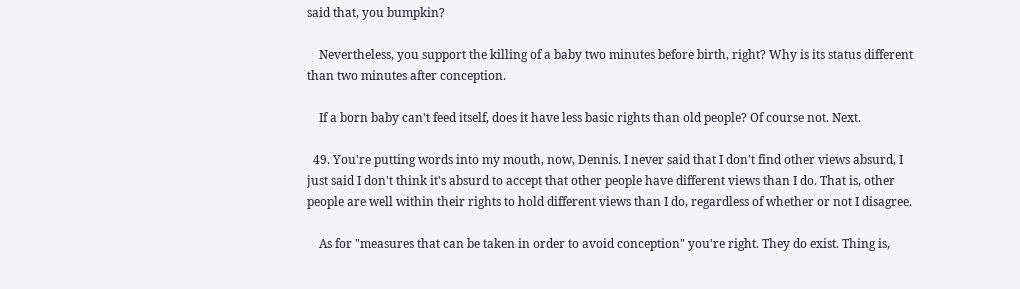said that, you bumpkin?

    Nevertheless, you support the killing of a baby two minutes before birth, right? Why is its status different than two minutes after conception.

    If a born baby can't feed itself, does it have less basic rights than old people? Of course not. Next.

  49. You're putting words into my mouth, now, Dennis. I never said that I don't find other views absurd, I just said I don't think it's absurd to accept that other people have different views than I do. That is, other people are well within their rights to hold different views than I do, regardless of whether or not I disagree.

    As for "measures that can be taken in order to avoid conception" you're right. They do exist. Thing is,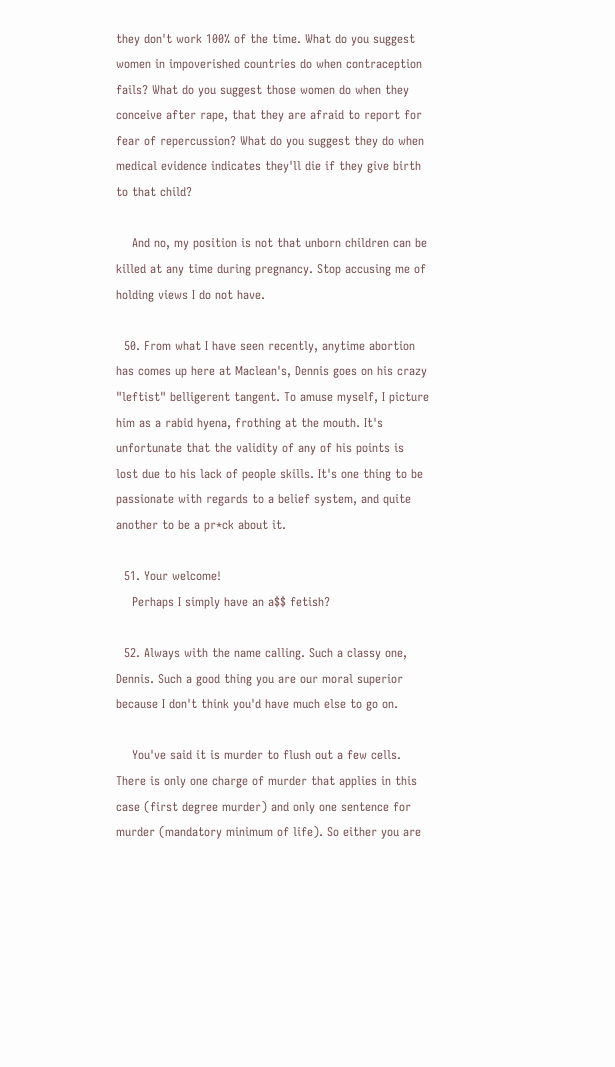they don't work 100% of the time. What do you suggest women in impoverished countries do when contraception fails? What do you suggest those women do when they conceive after rape, that they are afraid to report for fear of repercussion? What do you suggest they do when medical evidence indicates they'll die if they give birth to that child?

    And no, my position is not that unborn children can be killed at any time during pregnancy. Stop accusing me of holding views I do not have.

  50. From what I have seen recently, anytime abortion has comes up here at Maclean's, Dennis goes on his crazy "leftist" belligerent tangent. To amuse myself, I picture him as a rabid hyena, frothing at the mouth. It's unfortunate that the validity of any of his points is lost due to his lack of people skills. It's one thing to be passionate with regards to a belief system, and quite another to be a pr*ck about it.

  51. Your welcome!
    Perhaps I simply have an a$$ fetish?

  52. Always with the name calling. Such a classy one, Dennis. Such a good thing you are our moral superior because I don't think you'd have much else to go on.

    You've said it is murder to flush out a few cells. There is only one charge of murder that applies in this case (first degree murder) and only one sentence for murder (mandatory minimum of life). So either you are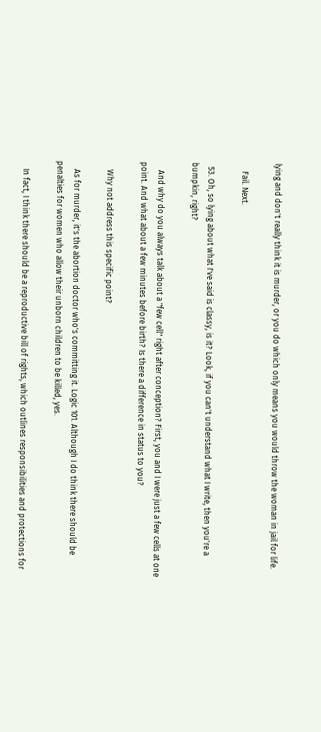lying and don't really think it is murder, or you do which only means you would throw the woman in jail for life.

    Fail. Next.

  53. Oh, so lying about what I've said is classy, is it? Look, if you can't understand what I write, then you're a bumpkin, right?

    And why do you always talk about a "few cell" right after conception? First, you and I were just a few cells at one point. And what about a few minutes before birth? Is there a difference in status to you?

    Why not address this specific point?

    As for murder, it's the abortion doctor who's committing it. Logic 101. Although I do think there should be penalties for women who allow their unborn children to be killed, yes.

    In fact, I think there should be a reproductive bill of rights, which outlines responsibilities and protections for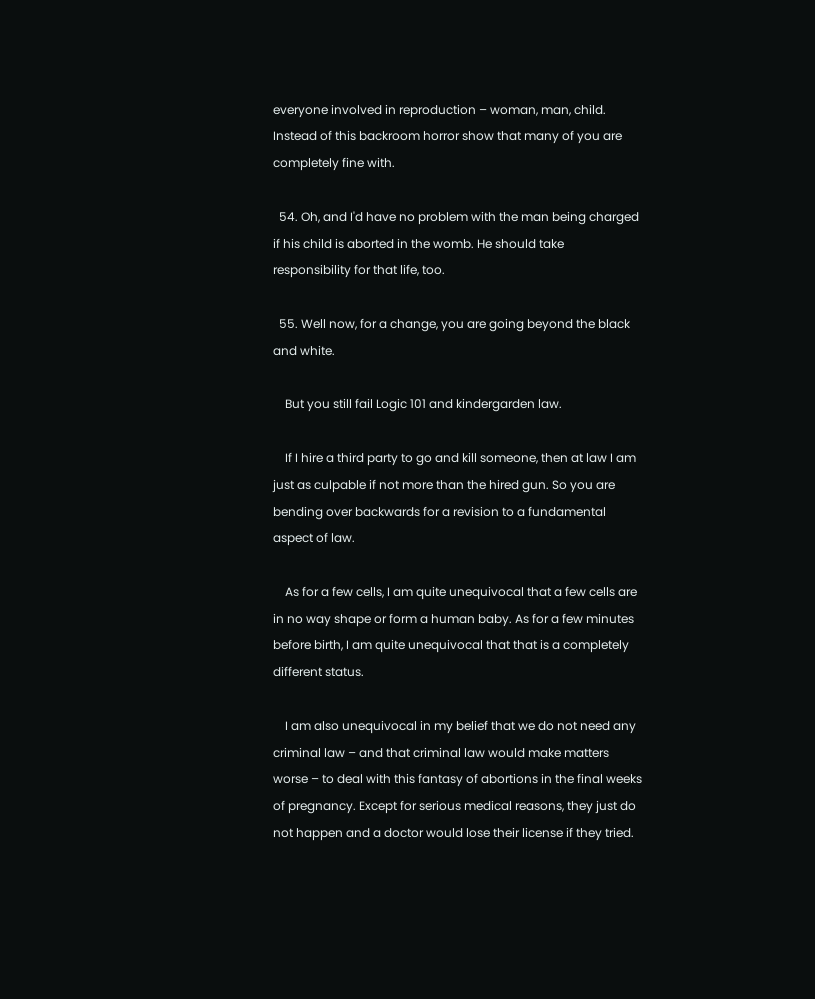everyone involved in reproduction – woman, man, child. Instead of this backroom horror show that many of you are completely fine with.

  54. Oh, and I'd have no problem with the man being charged if his child is aborted in the womb. He should take responsibility for that life, too.

  55. Well now, for a change, you are going beyond the black and white.

    But you still fail Logic 101 and kindergarden law.

    If I hire a third party to go and kill someone, then at law I am just as culpable if not more than the hired gun. So you are bending over backwards for a revision to a fundamental aspect of law.

    As for a few cells, I am quite unequivocal that a few cells are in no way shape or form a human baby. As for a few minutes before birth, I am quite unequivocal that that is a completely different status.

    I am also unequivocal in my belief that we do not need any criminal law – and that criminal law would make matters worse – to deal with this fantasy of abortions in the final weeks of pregnancy. Except for serious medical reasons, they just do not happen and a doctor would lose their license if they tried.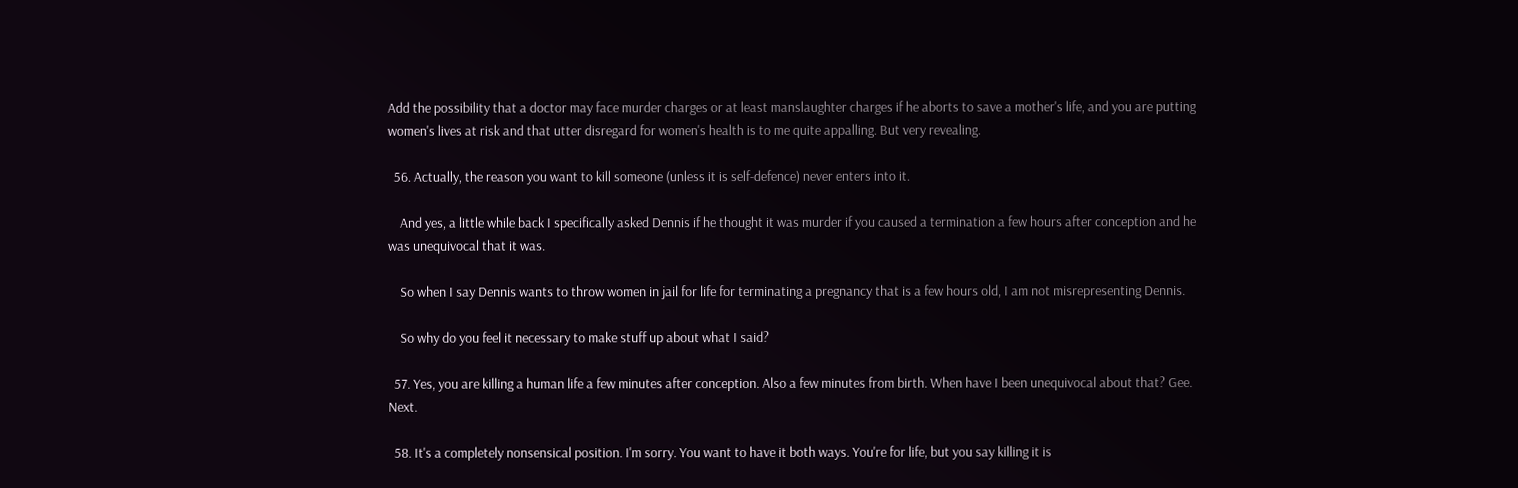Add the possibility that a doctor may face murder charges or at least manslaughter charges if he aborts to save a mother's life, and you are putting women's lives at risk and that utter disregard for women's health is to me quite appalling. But very revealing.

  56. Actually, the reason you want to kill someone (unless it is self-defence) never enters into it.

    And yes, a little while back I specifically asked Dennis if he thought it was murder if you caused a termination a few hours after conception and he was unequivocal that it was.

    So when I say Dennis wants to throw women in jail for life for terminating a pregnancy that is a few hours old, I am not misrepresenting Dennis.

    So why do you feel it necessary to make stuff up about what I said?

  57. Yes, you are killing a human life a few minutes after conception. Also a few minutes from birth. When have I been unequivocal about that? Gee. Next.

  58. It's a completely nonsensical position. I'm sorry. You want to have it both ways. You're for life, but you say killing it is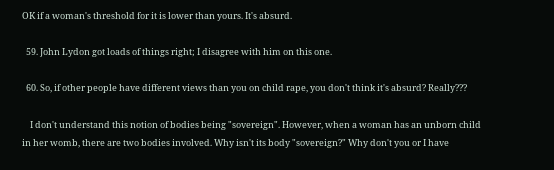OK if a woman's threshold for it is lower than yours. It's absurd.

  59. John Lydon got loads of things right; I disagree with him on this one.

  60. So, if other people have different views than you on child rape, you don't think it's absurd? Really???

    I don't understand this notion of bodies being "sovereign". However, when a woman has an unborn child in her womb, there are two bodies involved. Why isn't its body "sovereign?" Why don't you or I have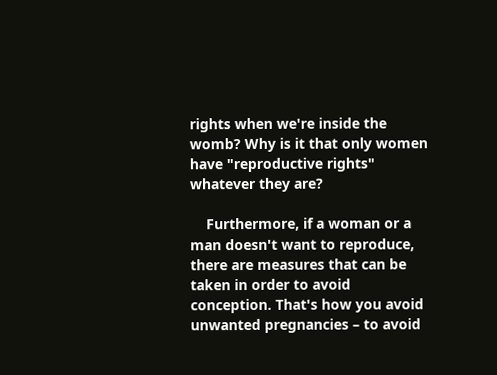rights when we're inside the womb? Why is it that only women have "reproductive rights" whatever they are?

    Furthermore, if a woman or a man doesn't want to reproduce, there are measures that can be taken in order to avoid conception. That's how you avoid unwanted pregnancies – to avoid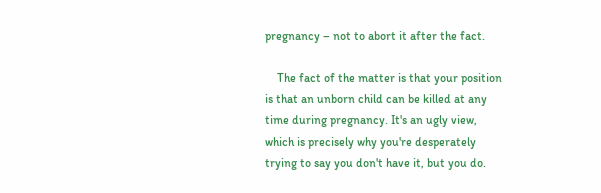pregnancy – not to abort it after the fact.

    The fact of the matter is that your position is that an unborn child can be killed at any time during pregnancy. It's an ugly view, which is precisely why you're desperately trying to say you don't have it, but you do.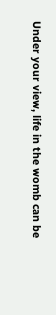Under your view, life in the womb can be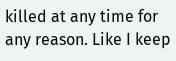killed at any time for any reason. Like I keep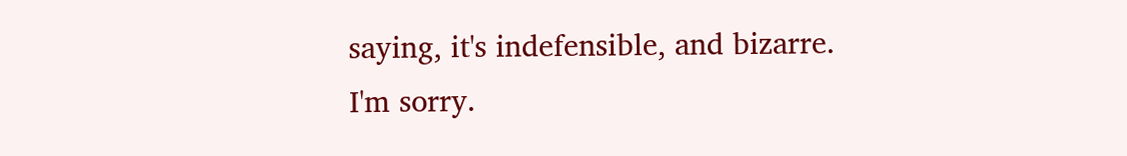saying, it's indefensible, and bizarre. I'm sorry.